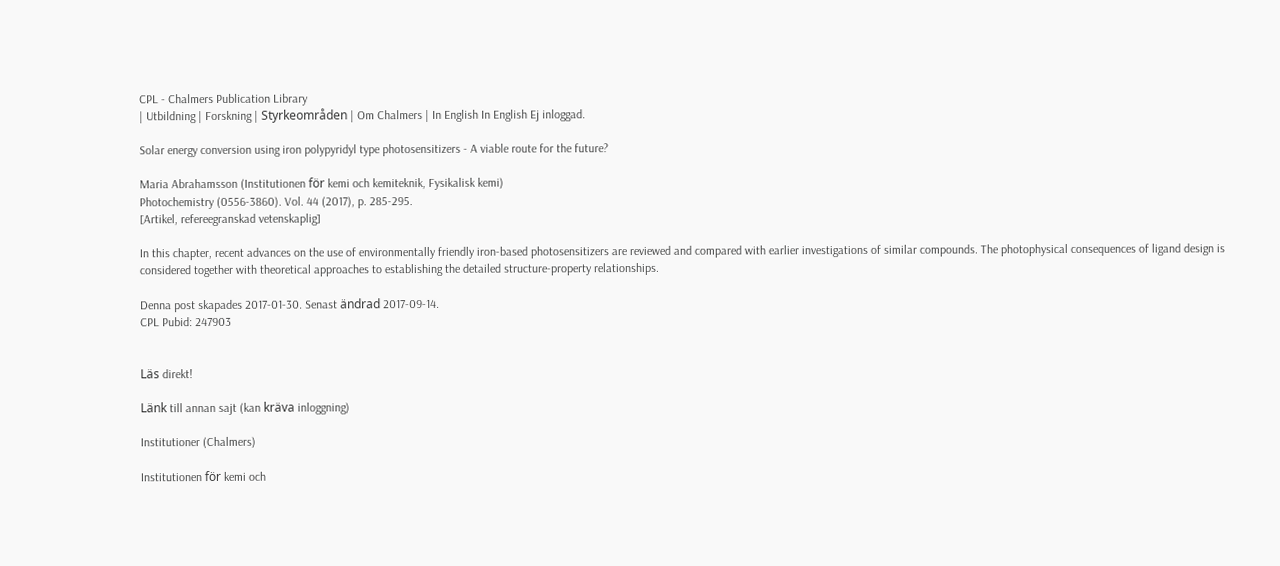CPL - Chalmers Publication Library
| Utbildning | Forskning | Styrkeområden | Om Chalmers | In English In English Ej inloggad.

Solar energy conversion using iron polypyridyl type photosensitizers - A viable route for the future?

Maria Abrahamsson (Institutionen för kemi och kemiteknik, Fysikalisk kemi)
Photochemistry (0556-3860). Vol. 44 (2017), p. 285-295.
[Artikel, refereegranskad vetenskaplig]

In this chapter, recent advances on the use of environmentally friendly iron-based photosensitizers are reviewed and compared with earlier investigations of similar compounds. The photophysical consequences of ligand design is considered together with theoretical approaches to establishing the detailed structure-property relationships.

Denna post skapades 2017-01-30. Senast ändrad 2017-09-14.
CPL Pubid: 247903


Läs direkt!

Länk till annan sajt (kan kräva inloggning)

Institutioner (Chalmers)

Institutionen för kemi och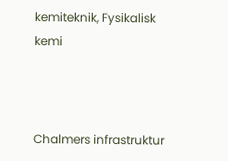kemiteknik, Fysikalisk kemi



Chalmers infrastruktur